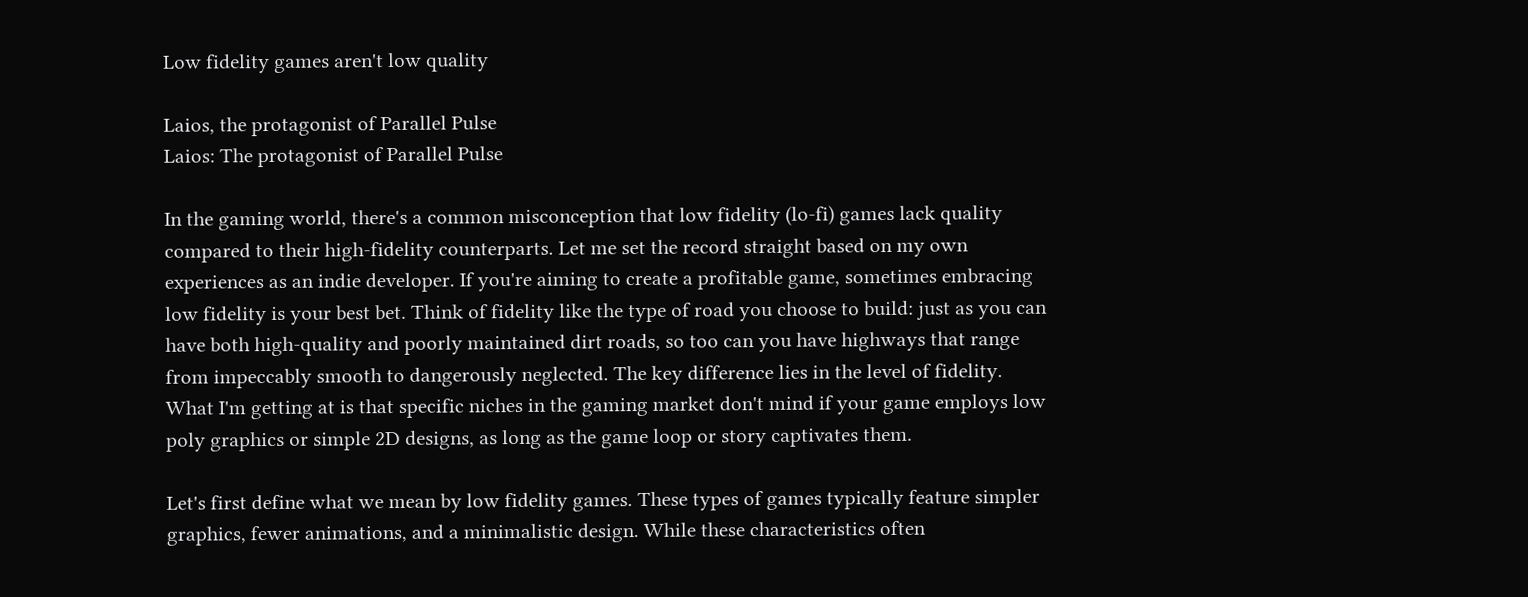Low fidelity games aren't low quality

Laios, the protagonist of Parallel Pulse
Laios: The protagonist of Parallel Pulse

In the gaming world, there's a common misconception that low fidelity (lo-fi) games lack quality compared to their high-fidelity counterparts. Let me set the record straight based on my own experiences as an indie developer. If you're aiming to create a profitable game, sometimes embracing low fidelity is your best bet. Think of fidelity like the type of road you choose to build: just as you can have both high-quality and poorly maintained dirt roads, so too can you have highways that range from impeccably smooth to dangerously neglected. The key difference lies in the level of fidelity. What I'm getting at is that specific niches in the gaming market don't mind if your game employs low poly graphics or simple 2D designs, as long as the game loop or story captivates them.

Let's first define what we mean by low fidelity games. These types of games typically feature simpler graphics, fewer animations, and a minimalistic design. While these characteristics often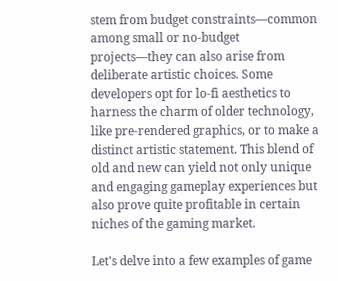stem from budget constraints—common among small or no-budget projects—they can also arise from deliberate artistic choices. Some developers opt for lo-fi aesthetics to harness the charm of older technology, like pre-rendered graphics, or to make a distinct artistic statement. This blend of old and new can yield not only unique and engaging gameplay experiences but also prove quite profitable in certain niches of the gaming market.

Let's delve into a few examples of game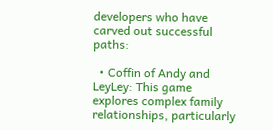developers who have carved out successful paths:

  • Coffin of Andy and LeyLey: This game explores complex family relationships, particularly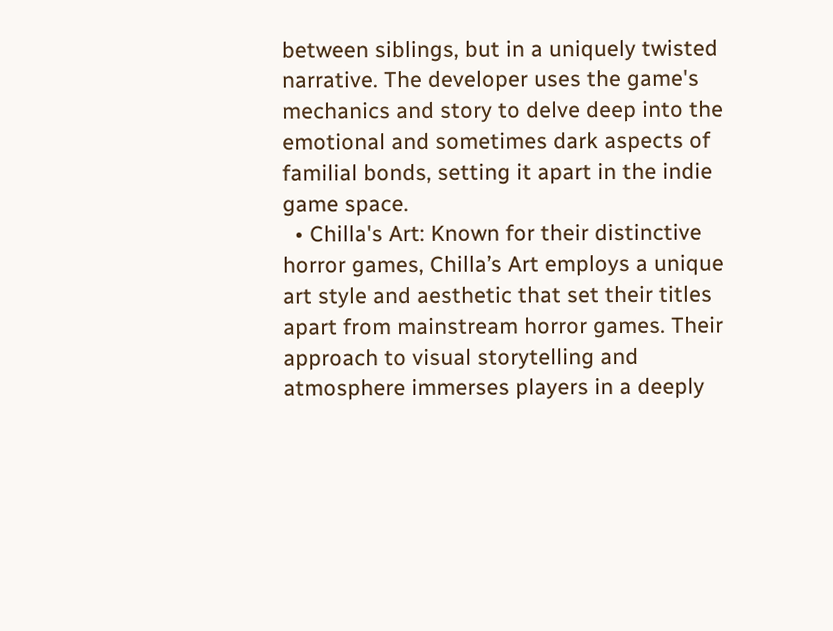between siblings, but in a uniquely twisted narrative. The developer uses the game's mechanics and story to delve deep into the emotional and sometimes dark aspects of familial bonds, setting it apart in the indie game space.
  • Chilla's Art: Known for their distinctive horror games, Chilla’s Art employs a unique art style and aesthetic that set their titles apart from mainstream horror games. Their approach to visual storytelling and atmosphere immerses players in a deeply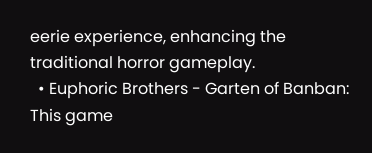eerie experience, enhancing the traditional horror gameplay.
  • Euphoric Brothers - Garten of Banban: This game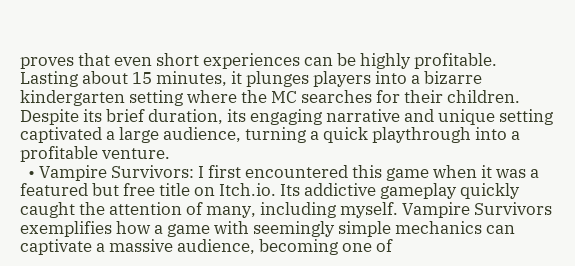proves that even short experiences can be highly profitable. Lasting about 15 minutes, it plunges players into a bizarre kindergarten setting where the MC searches for their children. Despite its brief duration, its engaging narrative and unique setting captivated a large audience, turning a quick playthrough into a profitable venture.
  • Vampire Survivors: I first encountered this game when it was a featured but free title on Itch.io. Its addictive gameplay quickly caught the attention of many, including myself. Vampire Survivors exemplifies how a game with seemingly simple mechanics can captivate a massive audience, becoming one of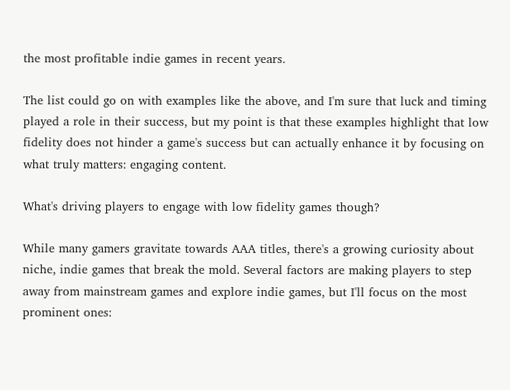the most profitable indie games in recent years.

The list could go on with examples like the above, and I'm sure that luck and timing played a role in their success, but my point is that these examples highlight that low fidelity does not hinder a game's success but can actually enhance it by focusing on what truly matters: engaging content.

What's driving players to engage with low fidelity games though?

While many gamers gravitate towards AAA titles, there's a growing curiosity about niche, indie games that break the mold. Several factors are making players to step away from mainstream games and explore indie games, but I'll focus on the most prominent ones: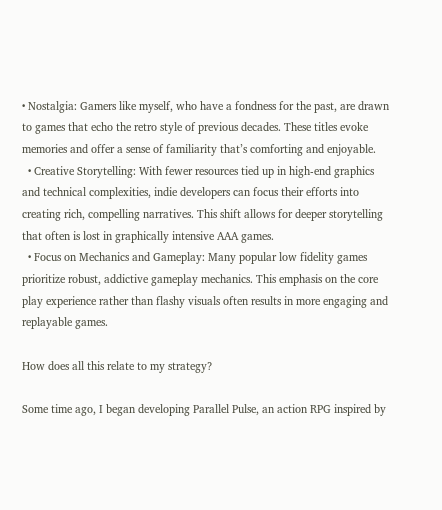• Nostalgia: Gamers like myself, who have a fondness for the past, are drawn to games that echo the retro style of previous decades. These titles evoke memories and offer a sense of familiarity that’s comforting and enjoyable.
  • Creative Storytelling: With fewer resources tied up in high-end graphics and technical complexities, indie developers can focus their efforts into creating rich, compelling narratives. This shift allows for deeper storytelling that often is lost in graphically intensive AAA games.
  • Focus on Mechanics and Gameplay: Many popular low fidelity games prioritize robust, addictive gameplay mechanics. This emphasis on the core play experience rather than flashy visuals often results in more engaging and replayable games.

How does all this relate to my strategy?

Some time ago, I began developing Parallel Pulse, an action RPG inspired by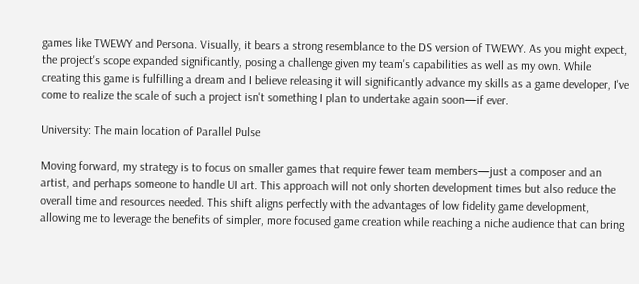games like TWEWY and Persona. Visually, it bears a strong resemblance to the DS version of TWEWY. As you might expect, the project's scope expanded significantly, posing a challenge given my team's capabilities as well as my own. While creating this game is fulfilling a dream and I believe releasing it will significantly advance my skills as a game developer, I've come to realize the scale of such a project isn't something I plan to undertake again soon—if ever.

University: The main location of Parallel Pulse

Moving forward, my strategy is to focus on smaller games that require fewer team members—just a composer and an artist, and perhaps someone to handle UI art. This approach will not only shorten development times but also reduce the overall time and resources needed. This shift aligns perfectly with the advantages of low fidelity game development, allowing me to leverage the benefits of simpler, more focused game creation while reaching a niche audience that can bring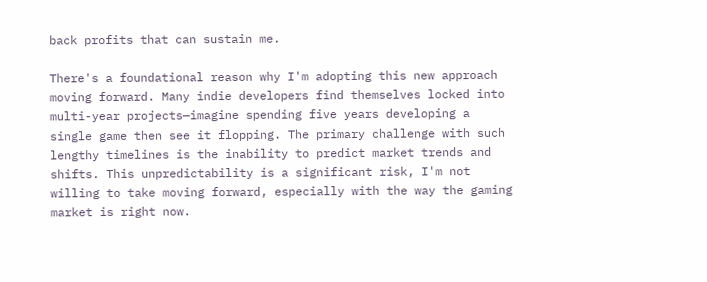back profits that can sustain me.

There's a foundational reason why I'm adopting this new approach moving forward. Many indie developers find themselves locked into multi-year projects—imagine spending five years developing a single game then see it flopping. The primary challenge with such lengthy timelines is the inability to predict market trends and shifts. This unpredictability is a significant risk, I'm not willing to take moving forward, especially with the way the gaming market is right now.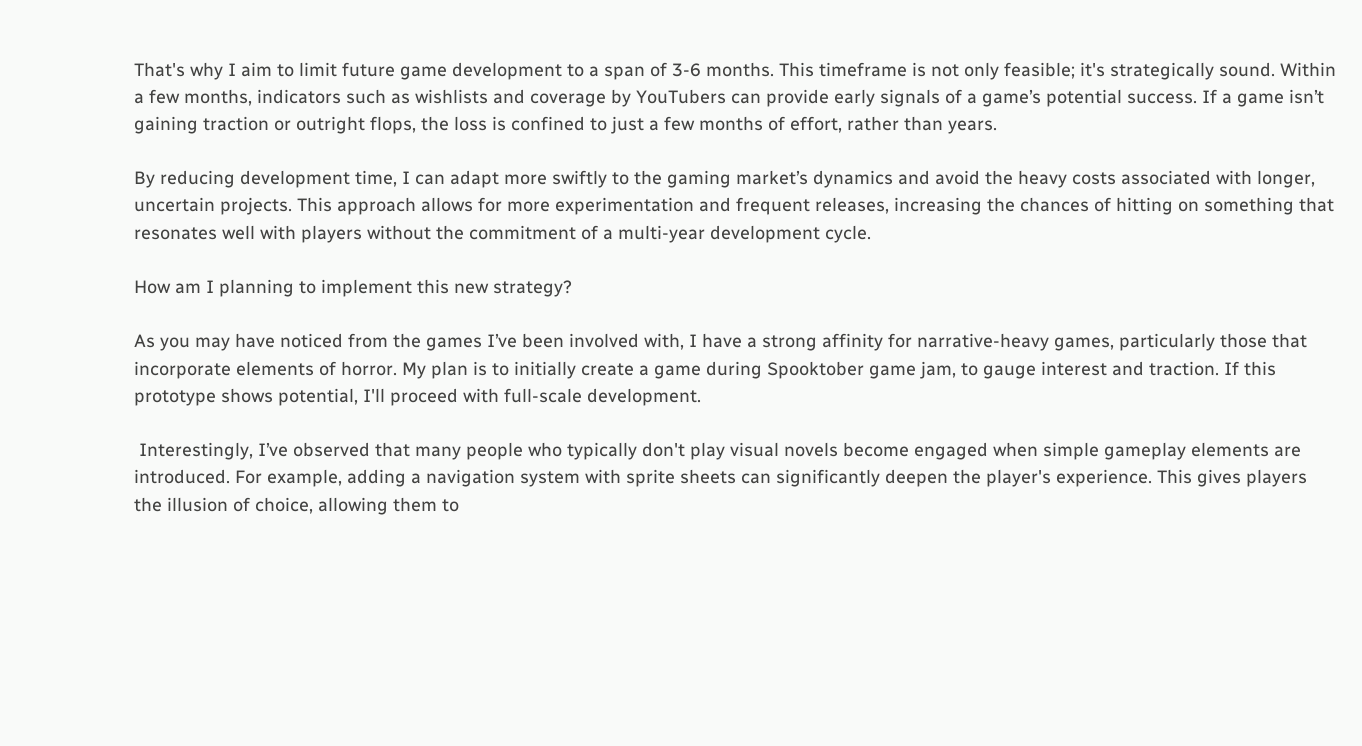That's why I aim to limit future game development to a span of 3-6 months. This timeframe is not only feasible; it's strategically sound. Within a few months, indicators such as wishlists and coverage by YouTubers can provide early signals of a game’s potential success. If a game isn’t gaining traction or outright flops, the loss is confined to just a few months of effort, rather than years.

By reducing development time, I can adapt more swiftly to the gaming market’s dynamics and avoid the heavy costs associated with longer, uncertain projects. This approach allows for more experimentation and frequent releases, increasing the chances of hitting on something that resonates well with players without the commitment of a multi-year development cycle.

How am I planning to implement this new strategy?

As you may have noticed from the games I’ve been involved with, I have a strong affinity for narrative-heavy games, particularly those that incorporate elements of horror. My plan is to initially create a game during Spooktober game jam, to gauge interest and traction. If this prototype shows potential, I'll proceed with full-scale development.

 Interestingly, I’ve observed that many people who typically don't play visual novels become engaged when simple gameplay elements are introduced. For example, adding a navigation system with sprite sheets can significantly deepen the player's experience. This gives players the illusion of choice, allowing them to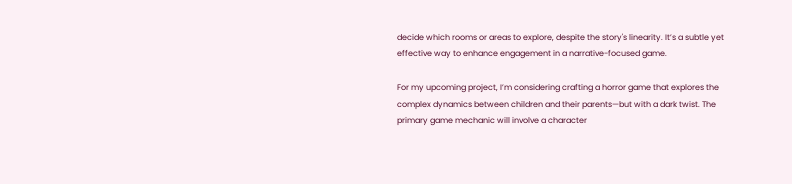decide which rooms or areas to explore, despite the story's linearity. It’s a subtle yet effective way to enhance engagement in a narrative-focused game.

For my upcoming project, I’m considering crafting a horror game that explores the complex dynamics between children and their parents—but with a dark twist. The primary game mechanic will involve a character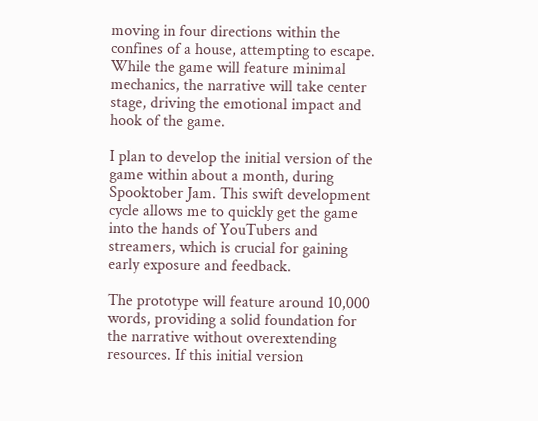moving in four directions within the confines of a house, attempting to escape. While the game will feature minimal mechanics, the narrative will take center stage, driving the emotional impact and hook of the game.

I plan to develop the initial version of the game within about a month, during Spooktober Jam. This swift development cycle allows me to quickly get the game into the hands of YouTubers and streamers, which is crucial for gaining early exposure and feedback.

The prototype will feature around 10,000 words, providing a solid foundation for the narrative without overextending resources. If this initial version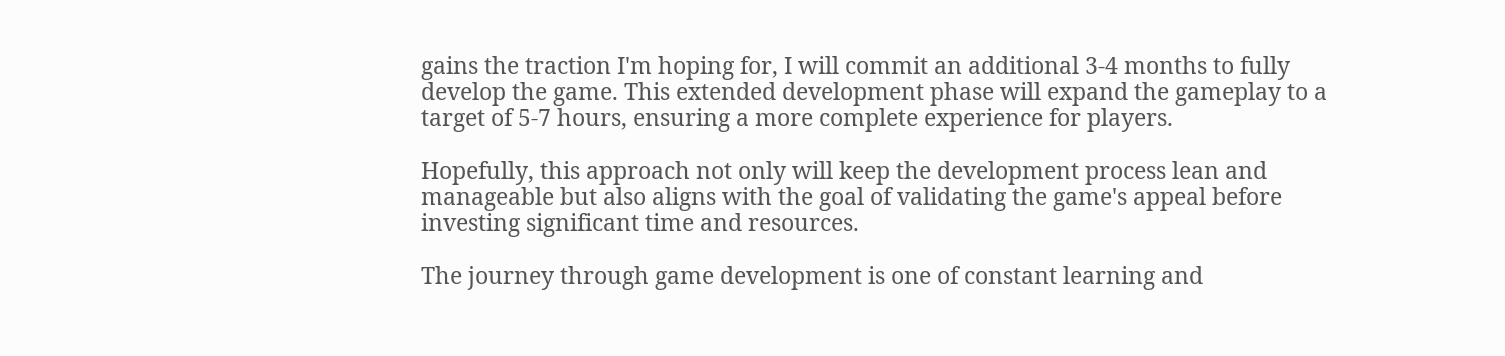gains the traction I'm hoping for, I will commit an additional 3-4 months to fully develop the game. This extended development phase will expand the gameplay to a target of 5-7 hours, ensuring a more complete experience for players.

Hopefully, this approach not only will keep the development process lean and manageable but also aligns with the goal of validating the game's appeal before investing significant time and resources.

The journey through game development is one of constant learning and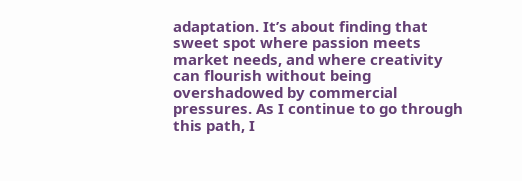adaptation. It’s about finding that sweet spot where passion meets market needs, and where creativity can flourish without being overshadowed by commercial pressures. As I continue to go through this path, I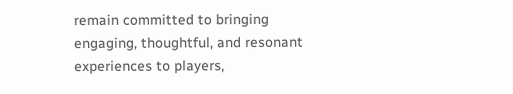remain committed to bringing engaging, thoughtful, and resonant experiences to players,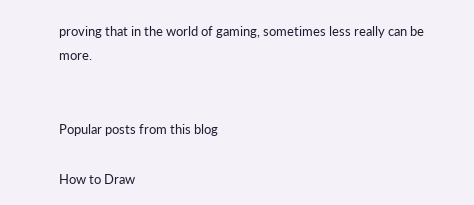proving that in the world of gaming, sometimes less really can be more.


Popular posts from this blog

How to Draw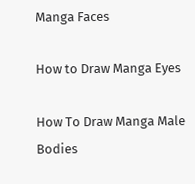Manga Faces

How to Draw Manga Eyes

How To Draw Manga Male Bodies